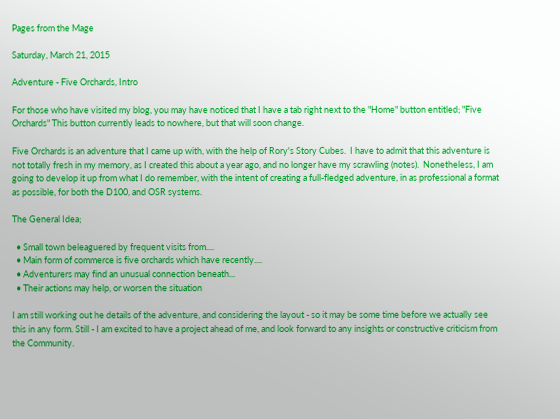Pages from the Mage

Saturday, March 21, 2015

Adventure - Five Orchards, Intro

For those who have visited my blog, you may have noticed that I have a tab right next to the "Home" button entitled; "Five Orchards" This button currently leads to nowhere, but that will soon change.

Five Orchards is an adventure that I came up with, with the help of Rory's Story Cubes.  I have to admit that this adventure is not totally fresh in my memory, as I created this about a year ago, and no longer have my scrawling (notes).  Nonetheless, I am going to develop it up from what I do remember, with the intent of creating a full-fledged adventure, in as professional a format as possible, for both the D100, and OSR systems.

The General Idea;

  • Small town beleaguered by frequent visits from....
  • Main form of commerce is five orchards which have recently....
  • Adventurers may find an unusual connection beneath...
  • Their actions may help, or worsen the situation

I am still working out he details of the adventure, and considering the layout - so it may be some time before we actually see this in any form. Still - I am excited to have a project ahead of me, and look forward to any insights or constructive criticism from the Community.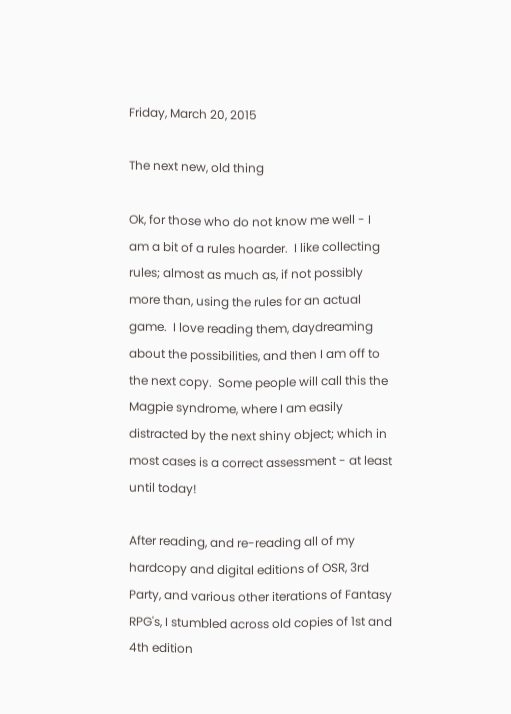Friday, March 20, 2015

The next new, old thing

Ok, for those who do not know me well - I am a bit of a rules hoarder.  I like collecting rules; almost as much as, if not possibly more than, using the rules for an actual game.  I love reading them, daydreaming about the possibilities, and then I am off to the next copy.  Some people will call this the Magpie syndrome, where I am easily distracted by the next shiny object; which in most cases is a correct assessment - at least until today!

After reading, and re-reading all of my hardcopy and digital editions of OSR, 3rd Party, and various other iterations of Fantasy RPG's, I stumbled across old copies of 1st and 4th edition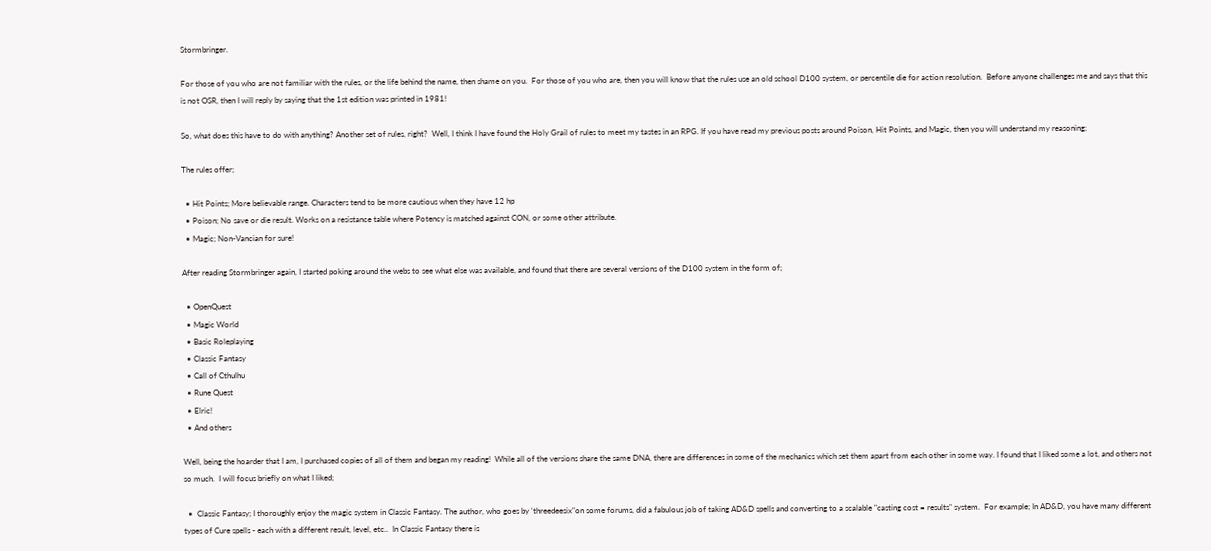Stormbringer.

For those of you who are not familiar with the rules, or the life behind the name, then shame on you.  For those of you who are, then you will know that the rules use an old school D100 system, or percentile die for action resolution.  Before anyone challenges me and says that this is not OSR, then I will reply by saying that the 1st edition was printed in 1981!

So, what does this have to do with anything? Another set of rules, right?  Well, I think I have found the Holy Grail of rules to meet my tastes in an RPG. If you have read my previous posts around Poison, Hit Points, and Magic, then you will understand my reasoning;

The rules offer;

  • Hit Points; More believable range. Characters tend to be more cautious when they have 12 hp
  • Poison; No save or die result. Works on a resistance table where Potency is matched against CON, or some other attribute.
  • Magic; Non-Vancian for sure!

After reading Stormbringer again, I started poking around the webs to see what else was available, and found that there are several versions of the D100 system in the form of;

  • OpenQuest
  • Magic World
  • Basic Roleplaying
  • Classic Fantasy
  • Call of Cthulhu
  • Rune Quest
  • Elric!
  • And others

Well, being the hoarder that I am, I purchased copies of all of them and began my reading!  While all of the versions share the same DNA, there are differences in some of the mechanics which set them apart from each other in some way. I found that I liked some a lot, and others not so much.  I will focus briefly on what I liked;

  •  Classic Fantasy; I thoroughly enjoy the magic system in Classic Fantasy. The author, who goes by 'threedeesix"on some forums, did a fabulous job of taking AD&D spells and converting to a scalable "casting cost = results" system.  For example; In AD&D, you have many different types of Cure spells - each with a different result, level, etc..  In Classic Fantasy there is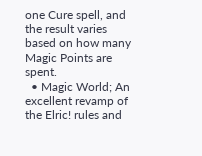one Cure spell, and the result varies based on how many Magic Points are spent.
  • Magic World; An excellent revamp of the Elric! rules and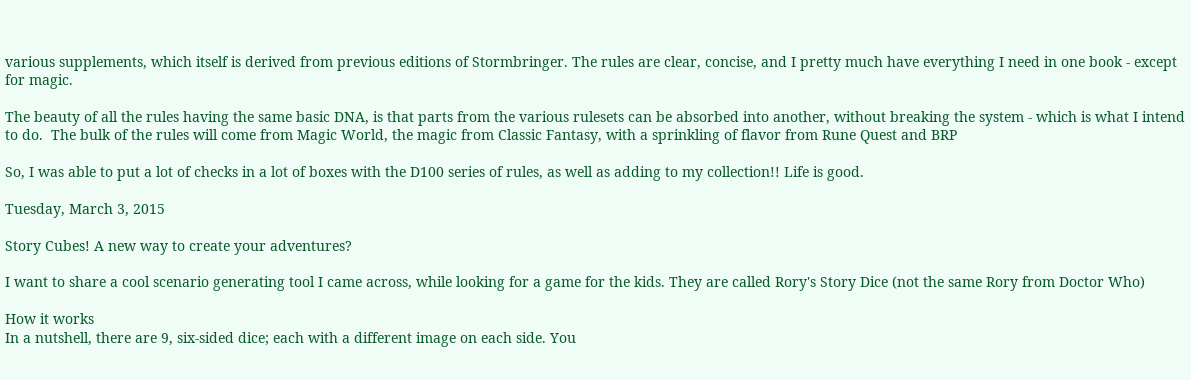various supplements, which itself is derived from previous editions of Stormbringer. The rules are clear, concise, and I pretty much have everything I need in one book - except for magic.

The beauty of all the rules having the same basic DNA, is that parts from the various rulesets can be absorbed into another, without breaking the system - which is what I intend to do.  The bulk of the rules will come from Magic World, the magic from Classic Fantasy, with a sprinkling of flavor from Rune Quest and BRP

So, I was able to put a lot of checks in a lot of boxes with the D100 series of rules, as well as adding to my collection!! Life is good.

Tuesday, March 3, 2015

Story Cubes! A new way to create your adventures?

I want to share a cool scenario generating tool I came across, while looking for a game for the kids. They are called Rory's Story Dice (not the same Rory from Doctor Who)

How it works
In a nutshell, there are 9, six-sided dice; each with a different image on each side. You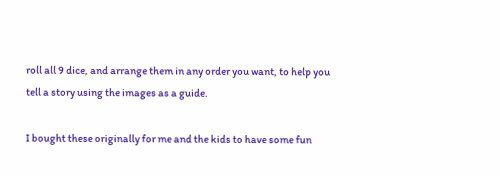roll all 9 dice, and arrange them in any order you want, to help you tell a story using the images as a guide.

I bought these originally for me and the kids to have some fun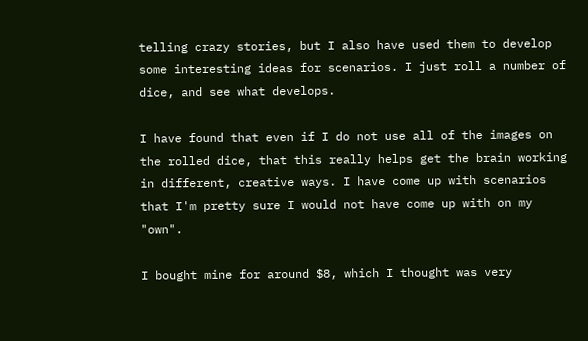telling crazy stories, but I also have used them to develop some interesting ideas for scenarios. I just roll a number of dice, and see what develops.

I have found that even if I do not use all of the images on the rolled dice, that this really helps get the brain working in different, creative ways. I have come up with scenarios that I'm pretty sure I would not have come up with on my "own".

I bought mine for around $8, which I thought was very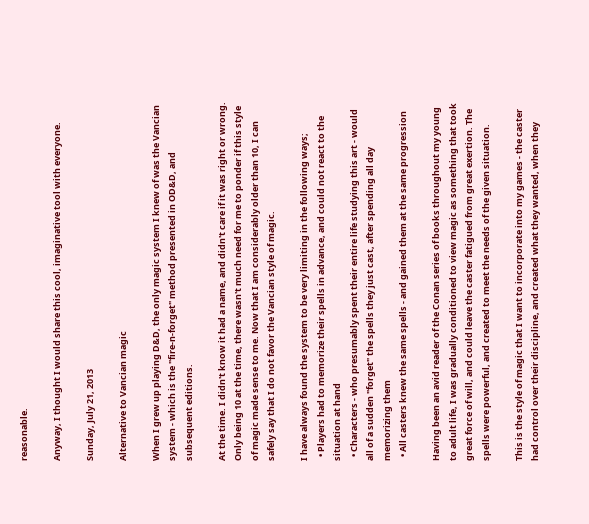reasonable.

Anyway, I thought I would share this cool, imaginative tool with everyone.

Sunday, July 21, 2013

Alternative to Vancian magic

When I grew up playing D&D, the only magic system I knew of was the Vancian system - which is the "fire-n-forget" method presented in OD&D, and subsequent editions.

At the time. I didn't know it had a name, and didn't care if it was right or wrong. Only being 10 at the time, there wasn't much need for me to ponder if this style of magic made sense to me. Now that I am considerably older than 10, I can safely say that I do not favor the Vancian style of magic.

I have always found the system to be very limiting in the following ways;
  • Players had to memorize their spells in advance, and could not react to the situation at hand
  • Characters - who presumably spent their entire life studying this art - would all of a sudden "forget" the spells they just cast, after spending all day memorizing them
  • All casters knew the same spells - and gained them at the same progression

Having been an avid reader of the Conan series of books throughout my young to adult life, I was gradually conditioned to view magic as something that took great force of will, and could leave the caster fatigued from great exertion. The spells were powerful, and created to meet the needs of the given situation.

This is the style of magic that I want to incorporate into my games - the caster had control over their discipline, and created what they wanted, when they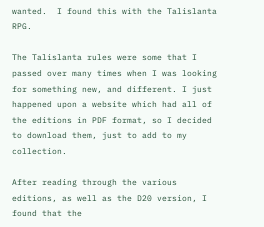wanted.  I found this with the Talislanta RPG.

The Talislanta rules were some that I passed over many times when I was looking for something new, and different. I just happened upon a website which had all of the editions in PDF format, so I decided to download them, just to add to my collection.

After reading through the various editions, as well as the D20 version, I found that the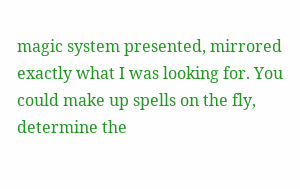magic system presented, mirrored exactly what I was looking for. You could make up spells on the fly, determine the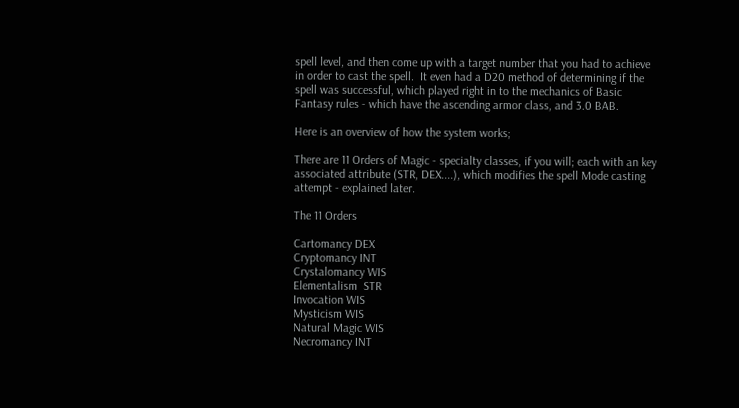spell level, and then come up with a target number that you had to achieve in order to cast the spell.  It even had a D20 method of determining if the spell was successful, which played right in to the mechanics of Basic Fantasy rules - which have the ascending armor class, and 3.0 BAB.

Here is an overview of how the system works;

There are 11 Orders of Magic - specialty classes, if you will; each with an key associated attribute (STR, DEX....), which modifies the spell Mode casting attempt - explained later.

The 11 Orders

Cartomancy DEX
Cryptomancy INT
Crystalomancy WIS
Elementalism  STR
Invocation WIS
Mysticism WIS
Natural Magic WIS
Necromancy INT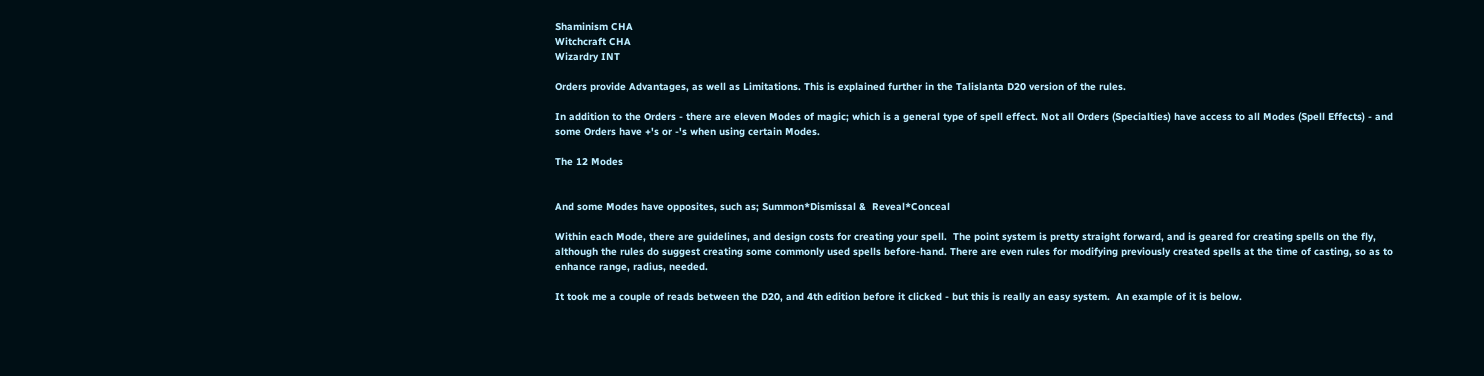Shaminism CHA
Witchcraft CHA
Wizardry INT

Orders provide Advantages, as well as Limitations. This is explained further in the Talislanta D20 version of the rules.

In addition to the Orders - there are eleven Modes of magic; which is a general type of spell effect. Not all Orders (Specialties) have access to all Modes (Spell Effects) - and some Orders have +'s or -'s when using certain Modes.

The 12 Modes


And some Modes have opposites, such as; Summon*Dismissal &  Reveal*Conceal

Within each Mode, there are guidelines, and design costs for creating your spell.  The point system is pretty straight forward, and is geared for creating spells on the fly, although the rules do suggest creating some commonly used spells before-hand. There are even rules for modifying previously created spells at the time of casting, so as to enhance range, radius, needed.

It took me a couple of reads between the D20, and 4th edition before it clicked - but this is really an easy system.  An example of it is below.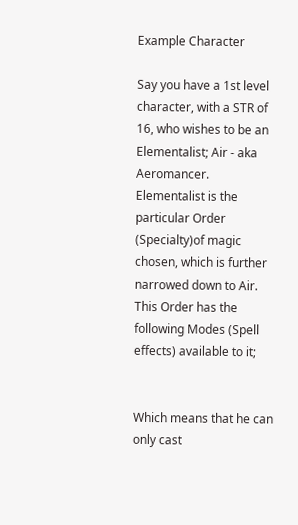Example Character

Say you have a 1st level character, with a STR of 16, who wishes to be an Elementalist; Air - aka Aeromancer.  Elementalist is the particular Order (Specialty)of magic chosen, which is further narrowed down to Air. This Order has the following Modes (Spell effects) available to it;


Which means that he can only cast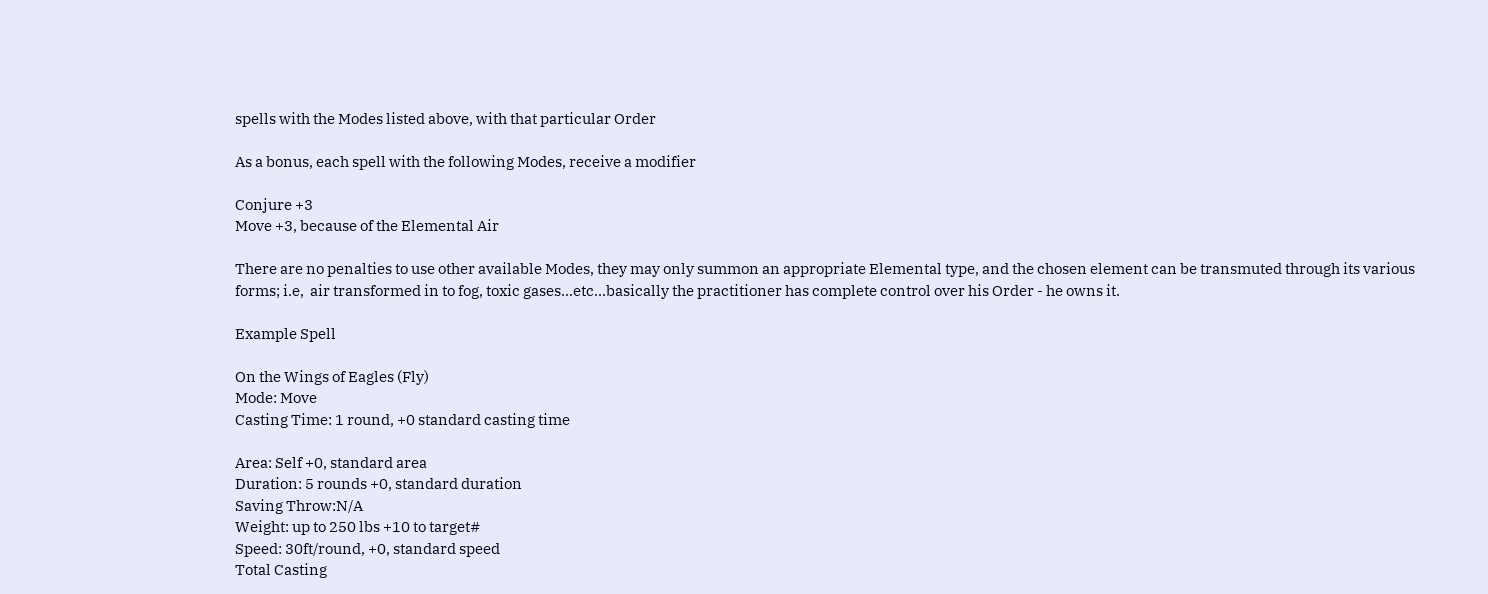spells with the Modes listed above, with that particular Order

As a bonus, each spell with the following Modes, receive a modifier

Conjure +3
Move +3, because of the Elemental Air

There are no penalties to use other available Modes, they may only summon an appropriate Elemental type, and the chosen element can be transmuted through its various forms; i.e,  air transformed in to fog, toxic gases...etc...basically the practitioner has complete control over his Order - he owns it.

Example Spell

On the Wings of Eagles (Fly)
Mode: Move
Casting Time: 1 round, +0 standard casting time

Area: Self +0, standard area
Duration: 5 rounds +0, standard duration
Saving Throw:N/A
Weight: up to 250 lbs +10 to target#
Speed: 30ft/round, +0, standard speed
Total Casting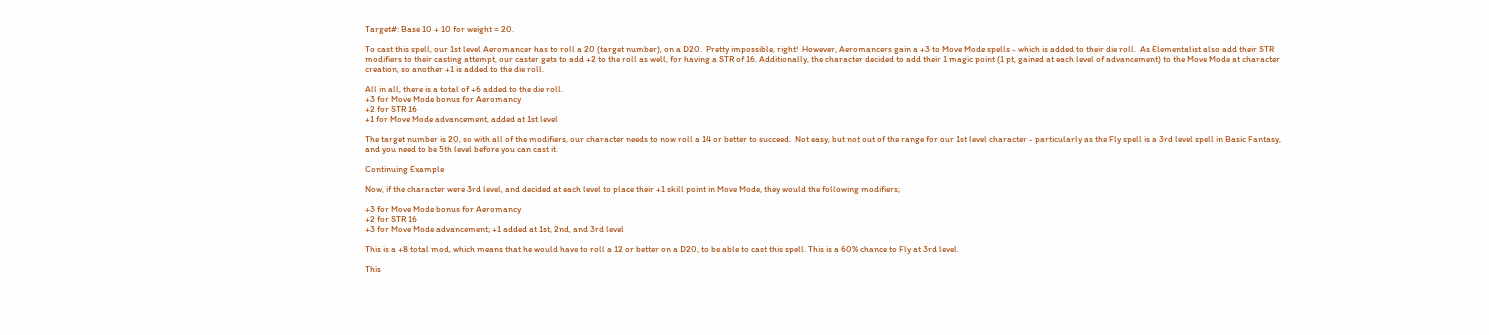Target#: Base 10 + 10 for weight = 20.

To cast this spell, our 1st level Aeromancer has to roll a 20 (target number), on a D20.  Pretty impossible, right!  However, Aeromancers gain a +3 to Move Mode spells - which is added to their die roll.  As Elementalist also add their STR modifiers to their casting attempt, our caster gets to add +2 to the roll as well, for having a STR of 16. Additionally, the character decided to add their 1 magic point (1 pt, gained at each level of advancement) to the Move Mode at character creation, so another +1 is added to the die roll.

All in all, there is a total of +6 added to the die roll.
+3 for Move Mode bonus for Aeromancy
+2 for STR 16
+1 for Move Mode advancement, added at 1st level

The target number is 20, so with all of the modifiers, our character needs to now roll a 14 or better to succeed.  Not easy, but not out of the range for our 1st level character - particularly as the Fly spell is a 3rd level spell in Basic Fantasy, and you need to be 5th level before you can cast it.

Continuing Example

Now, if the character were 3rd level, and decided at each level to place their +1 skill point in Move Mode, they would the following modifiers;

+3 for Move Mode bonus for Aeromancy
+2 for STR 16
+3 for Move Mode advancement; +1 added at 1st, 2nd, and 3rd level

This is a +8 total mod, which means that he would have to roll a 12 or better on a D20, to be able to cast this spell. This is a 60% chance to Fly at 3rd level.

This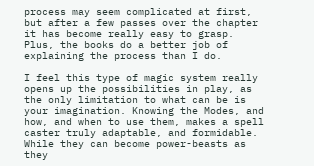process may seem complicated at first, but after a few passes over the chapter it has become really easy to grasp. Plus, the books do a better job of explaining the process than I do.

I feel this type of magic system really opens up the possibilities in play, as the only limitation to what can be is your imagination. Knowing the Modes, and how, and when to use them, makes a spell caster truly adaptable, and formidable.   While they can become power-beasts as they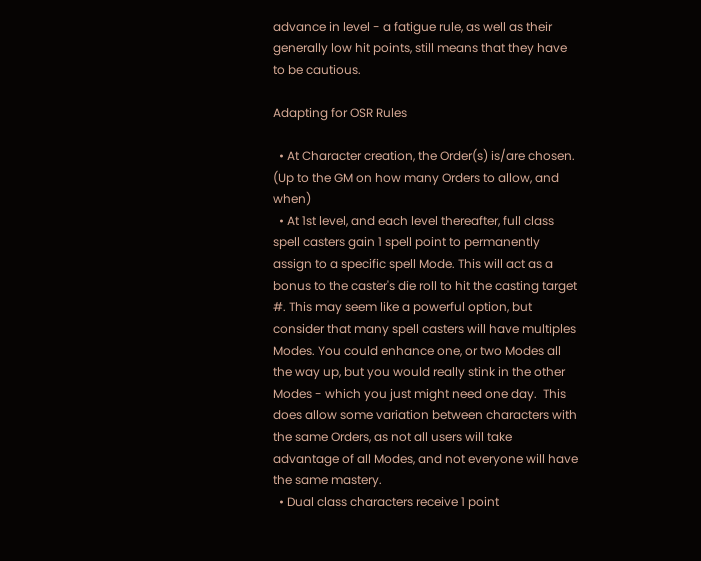advance in level - a fatigue rule, as well as their generally low hit points, still means that they have to be cautious.

Adapting for OSR Rules

  • At Character creation, the Order(s) is/are chosen. (Up to the GM on how many Orders to allow, and when)
  • At 1st level, and each level thereafter, full class spell casters gain 1 spell point to permanently assign to a specific spell Mode. This will act as a bonus to the caster's die roll to hit the casting target #. This may seem like a powerful option, but consider that many spell casters will have multiples Modes. You could enhance one, or two Modes all the way up, but you would really stink in the other Modes - which you just might need one day.  This does allow some variation between characters with the same Orders, as not all users will take advantage of all Modes, and not everyone will have the same mastery.
  • Dual class characters receive 1 point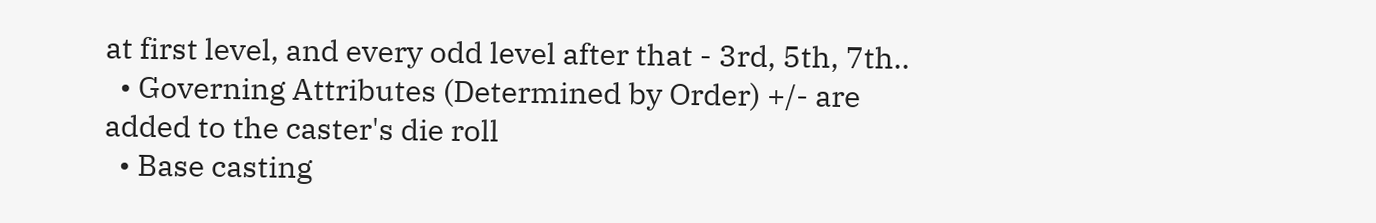at first level, and every odd level after that - 3rd, 5th, 7th..
  • Governing Attributes (Determined by Order) +/- are added to the caster's die roll
  • Base casting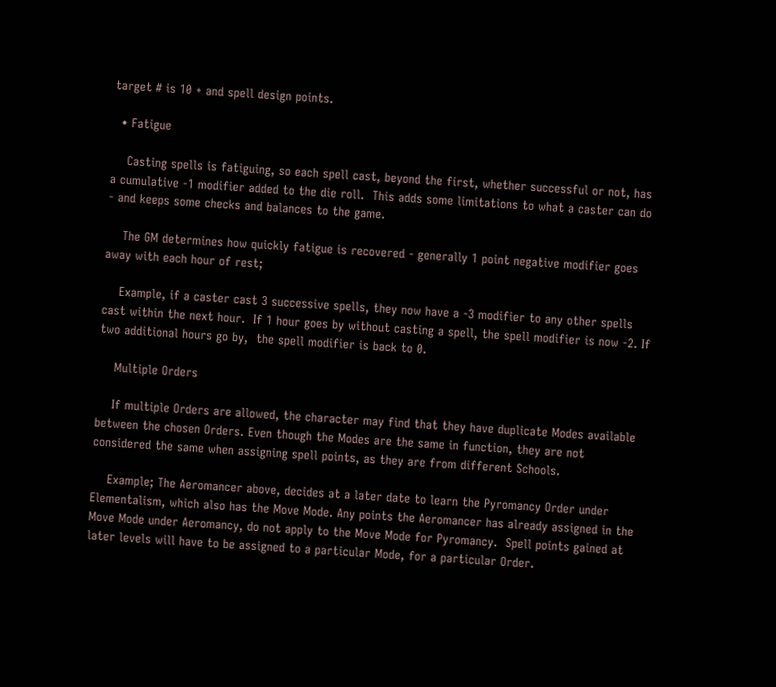target # is 10 + and spell design points.

  • Fatigue

    Casting spells is fatiguing, so each spell cast, beyond the first, whether successful or not, has a cumulative -1 modifier added to the die roll.  This adds some limitations to what a caster can do - and keeps some checks and balances to the game.

    The GM determines how quickly fatigue is recovered - generally 1 point negative modifier goes away with each hour of rest;

    Example, if a caster cast 3 successive spells, they now have a -3 modifier to any other spells cast within the next hour.  If 1 hour goes by without casting a spell, the spell modifier is now -2. If two additional hours go by,  the spell modifier is back to 0.

    Multiple Orders

    If multiple Orders are allowed, the character may find that they have duplicate Modes available between the chosen Orders. Even though the Modes are the same in function, they are not considered the same when assigning spell points, as they are from different Schools.

    Example; The Aeromancer above, decides at a later date to learn the Pyromancy Order under Elementalism, which also has the Move Mode. Any points the Aeromancer has already assigned in the Move Mode under Aeromancy, do not apply to the Move Mode for Pyromancy.  Spell points gained at later levels will have to be assigned to a particular Mode, for a particular Order.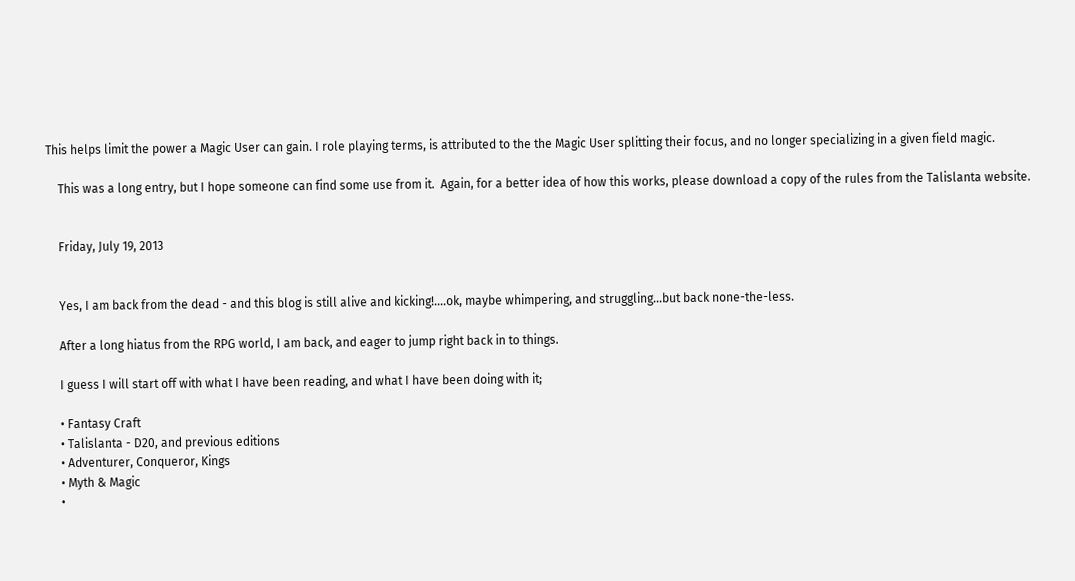This helps limit the power a Magic User can gain. I role playing terms, is attributed to the the Magic User splitting their focus, and no longer specializing in a given field magic.

    This was a long entry, but I hope someone can find some use from it.  Again, for a better idea of how this works, please download a copy of the rules from the Talislanta website.


    Friday, July 19, 2013


    Yes, I am back from the dead - and this blog is still alive and kicking!....ok, maybe whimpering, and struggling...but back none-the-less.

    After a long hiatus from the RPG world, I am back, and eager to jump right back in to things.

    I guess I will start off with what I have been reading, and what I have been doing with it;

    • Fantasy Craft
    • Talislanta - D20, and previous editions
    • Adventurer, Conqueror, Kings
    • Myth & Magic
    •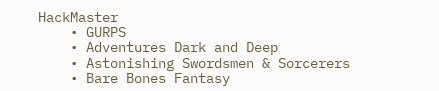HackMaster
    • GURPS
    • Adventures Dark and Deep
    • Astonishing Swordsmen & Sorcerers
    • Bare Bones Fantasy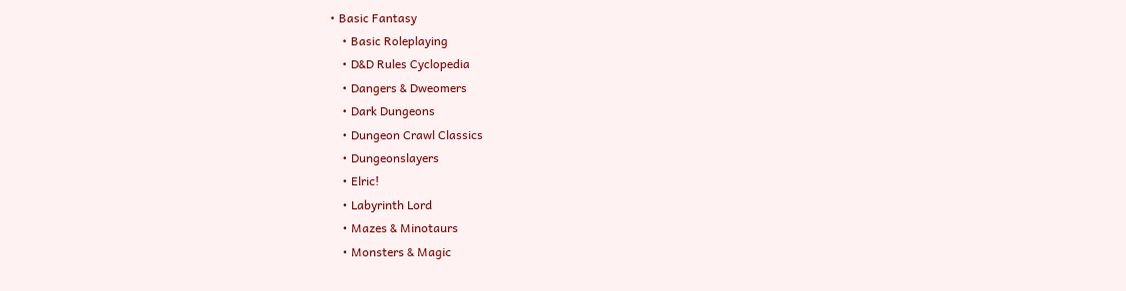• Basic Fantasy
    • Basic Roleplaying
    • D&D Rules Cyclopedia
    • Dangers & Dweomers
    • Dark Dungeons
    • Dungeon Crawl Classics
    • Dungeonslayers
    • Elric!
    • Labyrinth Lord
    • Mazes & Minotaurs
    • Monsters & Magic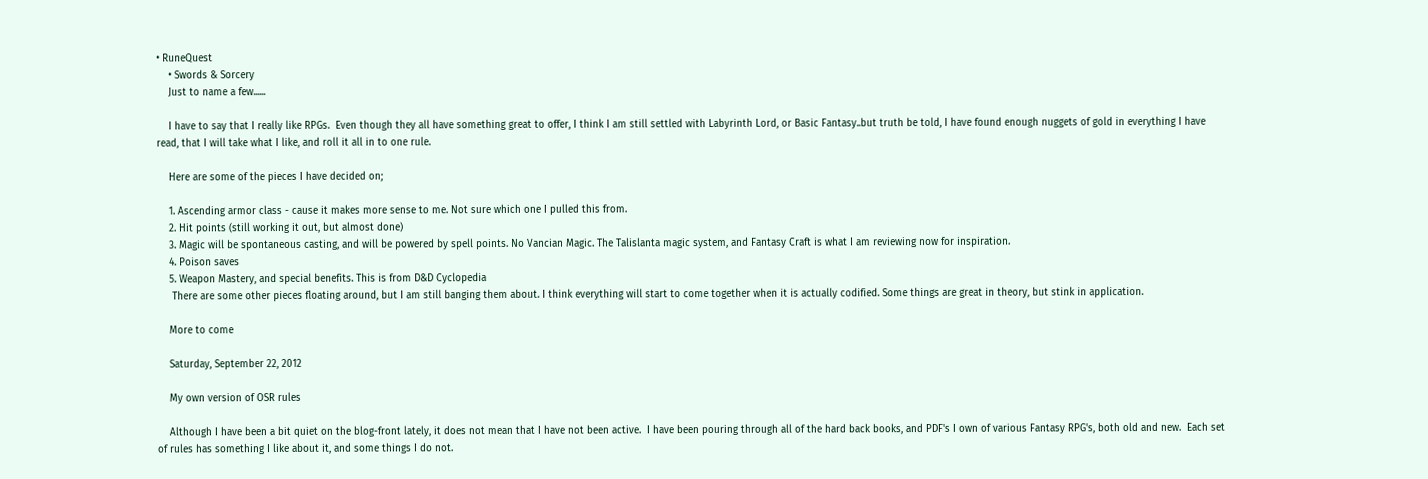• RuneQuest
    • Swords & Sorcery
    Just to name a few......

    I have to say that I really like RPGs.  Even though they all have something great to offer, I think I am still settled with Labyrinth Lord, or Basic Fantasy..but truth be told, I have found enough nuggets of gold in everything I have read, that I will take what I like, and roll it all in to one rule.

    Here are some of the pieces I have decided on;

    1. Ascending armor class - cause it makes more sense to me. Not sure which one I pulled this from.
    2. Hit points (still working it out, but almost done)
    3. Magic will be spontaneous casting, and will be powered by spell points. No Vancian Magic. The Talislanta magic system, and Fantasy Craft is what I am reviewing now for inspiration.
    4. Poison saves
    5. Weapon Mastery, and special benefits. This is from D&D Cyclopedia
     There are some other pieces floating around, but I am still banging them about. I think everything will start to come together when it is actually codified. Some things are great in theory, but stink in application.

    More to come

    Saturday, September 22, 2012

    My own version of OSR rules

    Although I have been a bit quiet on the blog-front lately, it does not mean that I have not been active.  I have been pouring through all of the hard back books, and PDF's I own of various Fantasy RPG's, both old and new.  Each set of rules has something I like about it, and some things I do not.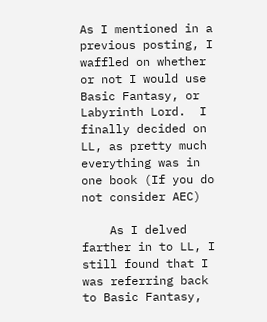As I mentioned in a previous posting, I waffled on whether or not I would use Basic Fantasy, or Labyrinth Lord.  I finally decided on LL, as pretty much everything was in one book (If you do not consider AEC)

    As I delved farther in to LL, I still found that I was referring back to Basic Fantasy,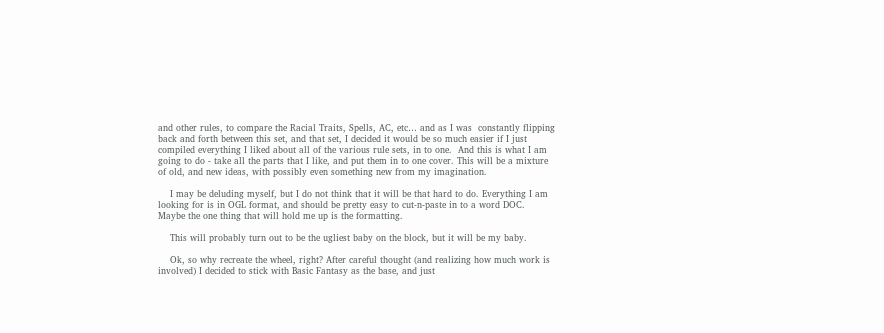and other rules, to compare the Racial Traits, Spells, AC, etc… and as I was  constantly flipping back and forth between this set, and that set, I decided it would be so much easier if I just compiled everything I liked about all of the various rule sets, in to one.  And this is what I am going to do - take all the parts that I like, and put them in to one cover. This will be a mixture of old, and new ideas, with possibly even something new from my imagination.

    I may be deluding myself, but I do not think that it will be that hard to do. Everything I am looking for is in OGL format, and should be pretty easy to cut-n-paste in to a word DOC.  Maybe the one thing that will hold me up is the formatting.

    This will probably turn out to be the ugliest baby on the block, but it will be my baby.

    Ok, so why recreate the wheel, right? After careful thought (and realizing how much work is involved) I decided to stick with Basic Fantasy as the base, and just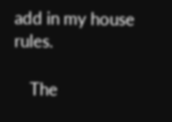add in my house rules.

    The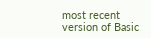most recent version of Basic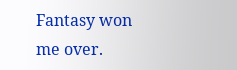Fantasy won me over.